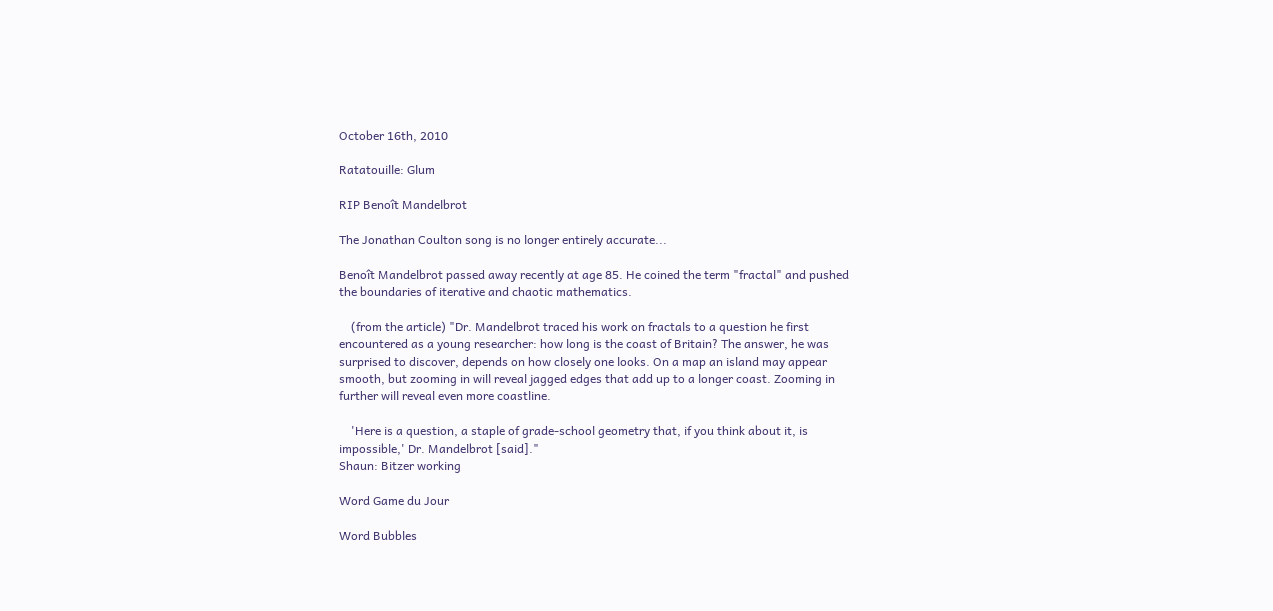October 16th, 2010

Ratatouille: Glum

RIP Benoît Mandelbrot

The Jonathan Coulton song is no longer entirely accurate...

Benoît Mandelbrot passed away recently at age 85. He coined the term "fractal" and pushed the boundaries of iterative and chaotic mathematics.

    (from the article) "Dr. Mandelbrot traced his work on fractals to a question he first encountered as a young researcher: how long is the coast of Britain? The answer, he was surprised to discover, depends on how closely one looks. On a map an island may appear smooth, but zooming in will reveal jagged edges that add up to a longer coast. Zooming in further will reveal even more coastline.

    'Here is a question, a staple of grade-school geometry that, if you think about it, is impossible,' Dr. Mandelbrot [said]."
Shaun: Bitzer working

Word Game du Jour

Word Bubbles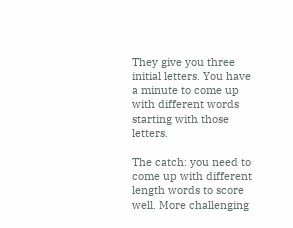They give you three initial letters. You have a minute to come up with different words starting with those letters.

The catch: you need to come up with different length words to score well. More challenging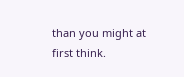than you might at first think.